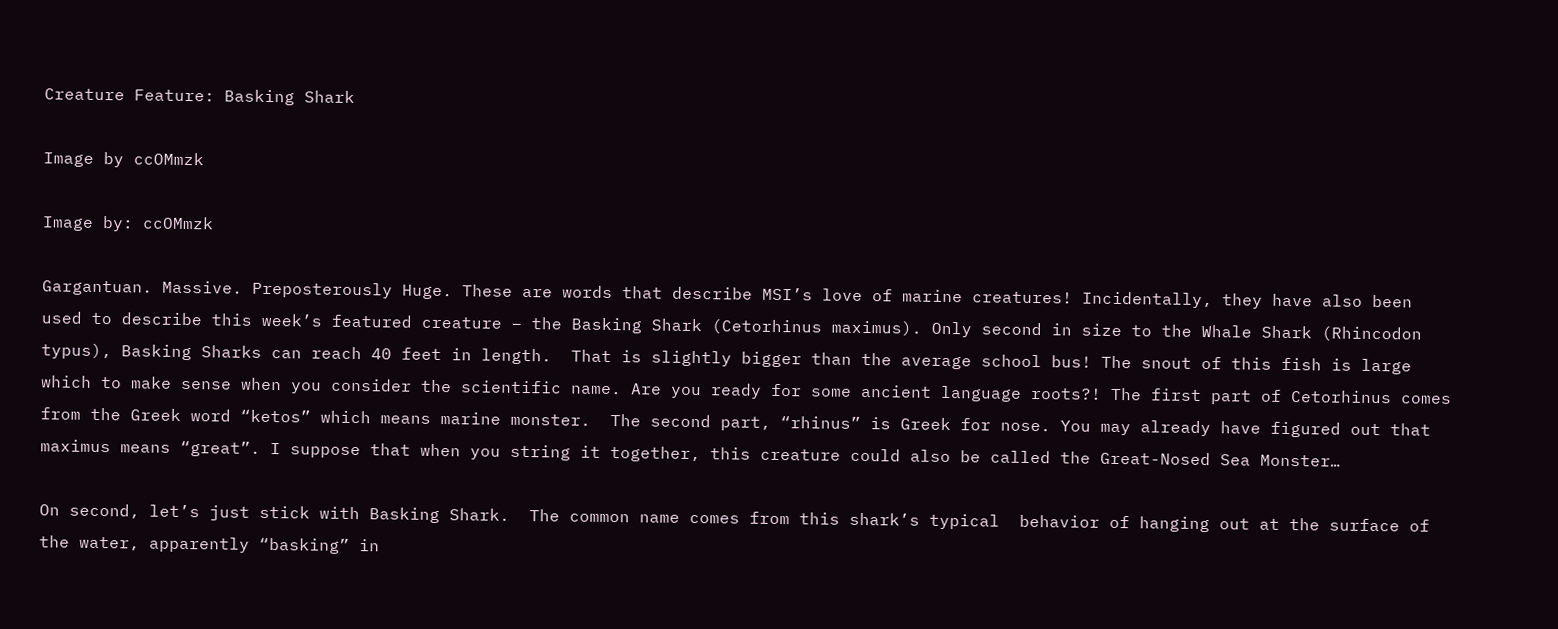Creature Feature: Basking Shark

Image by ccOMmzk

Image by: ccOMmzk

Gargantuan. Massive. Preposterously Huge. These are words that describe MSI’s love of marine creatures! Incidentally, they have also been used to describe this week’s featured creature – the Basking Shark (Cetorhinus maximus). Only second in size to the Whale Shark (Rhincodon typus), Basking Sharks can reach 40 feet in length.  That is slightly bigger than the average school bus! The snout of this fish is large which to make sense when you consider the scientific name. Are you ready for some ancient language roots?! The first part of Cetorhinus comes from the Greek word “ketos” which means marine monster.  The second part, “rhinus” is Greek for nose. You may already have figured out that maximus means “great”. I suppose that when you string it together, this creature could also be called the Great-Nosed Sea Monster…

On second, let’s just stick with Basking Shark.  The common name comes from this shark’s typical  behavior of hanging out at the surface of the water, apparently “basking” in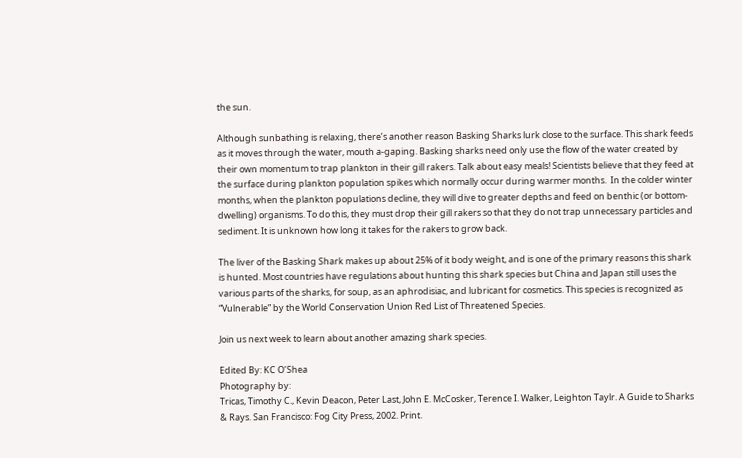the sun.

Although sunbathing is relaxing, there’s another reason Basking Sharks lurk close to the surface. This shark feeds as it moves through the water, mouth a-gaping. Basking sharks need only use the flow of the water created by their own momentum to trap plankton in their gill rakers. Talk about easy meals! Scientists believe that they feed at the surface during plankton population spikes which normally occur during warmer months.  In the colder winter months, when the plankton populations decline, they will dive to greater depths and feed on benthic (or bottom-dwelling) organisms. To do this, they must drop their gill rakers so that they do not trap unnecessary particles and sediment. It is unknown how long it takes for the rakers to grow back.

The liver of the Basking Shark makes up about 25% of it body weight, and is one of the primary reasons this shark is hunted. Most countries have regulations about hunting this shark species but China and Japan still uses the various parts of the sharks, for soup, as an aphrodisiac, and lubricant for cosmetics. This species is recognized as “Vulnerable” by the World Conservation Union Red List of Threatened Species.

Join us next week to learn about another amazing shark species.

Edited By: KC O’Shea
Photography by:
Tricas, Timothy C., Kevin Deacon, Peter Last, John E. McCosker, Terence I. Walker, Leighton Taylr. A Guide to Sharks & Rays. San Francisco: Fog City Press, 2002. Print.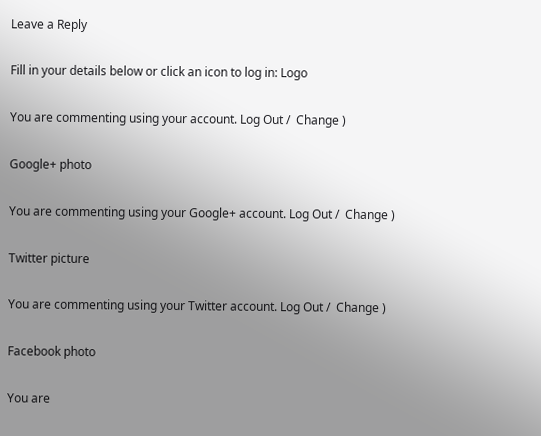Leave a Reply

Fill in your details below or click an icon to log in: Logo

You are commenting using your account. Log Out /  Change )

Google+ photo

You are commenting using your Google+ account. Log Out /  Change )

Twitter picture

You are commenting using your Twitter account. Log Out /  Change )

Facebook photo

You are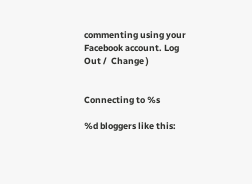commenting using your Facebook account. Log Out /  Change )


Connecting to %s

%d bloggers like this: